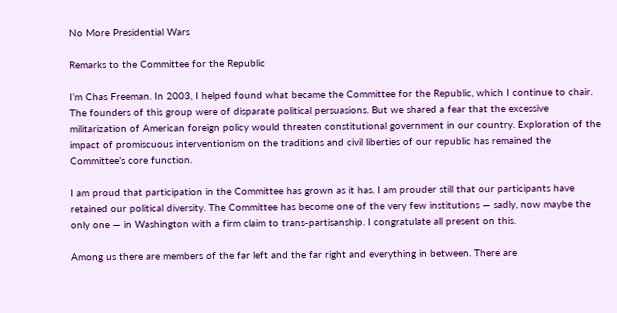No More Presidential Wars

Remarks to the Committee for the Republic

I’m Chas Freeman. In 2003, I helped found what became the Committee for the Republic, which I continue to chair. The founders of this group were of disparate political persuasions. But we shared a fear that the excessive militarization of American foreign policy would threaten constitutional government in our country. Exploration of the impact of promiscuous interventionism on the traditions and civil liberties of our republic has remained the Committee’s core function.

I am proud that participation in the Committee has grown as it has. I am prouder still that our participants have retained our political diversity. The Committee has become one of the very few institutions — sadly, now maybe the only one — in Washington with a firm claim to trans-partisanship. I congratulate all present on this.

Among us there are members of the far left and the far right and everything in between. There are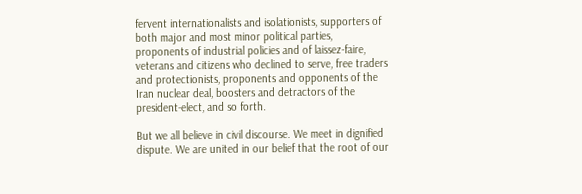fervent internationalists and isolationists, supporters of both major and most minor political parties, proponents of industrial policies and of laissez-faire, veterans and citizens who declined to serve, free traders and protectionists, proponents and opponents of the Iran nuclear deal, boosters and detractors of the president-elect, and so forth.

But we all believe in civil discourse. We meet in dignified dispute. We are united in our belief that the root of our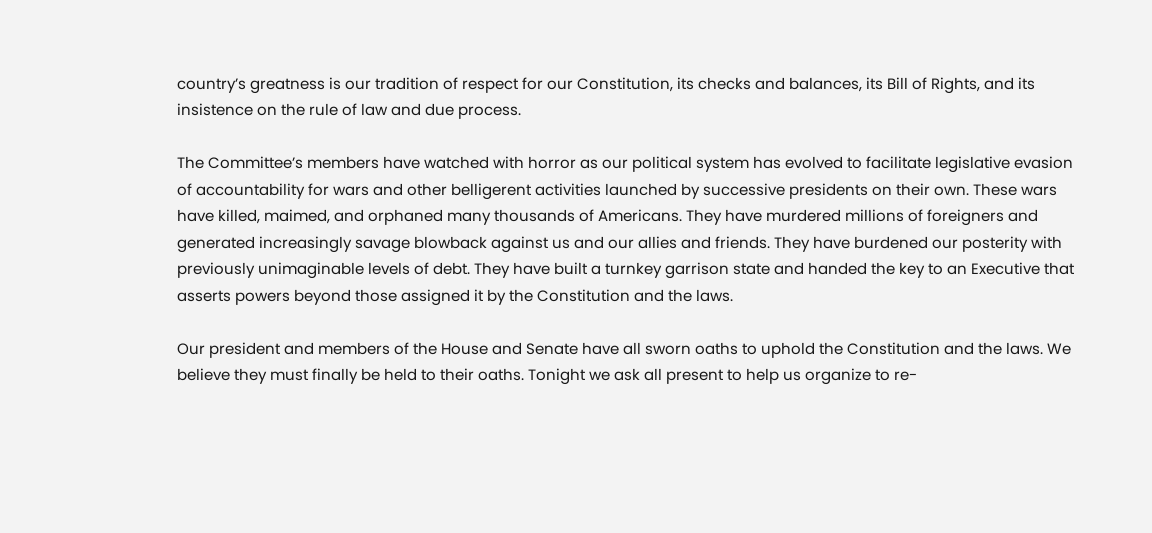country’s greatness is our tradition of respect for our Constitution, its checks and balances, its Bill of Rights, and its insistence on the rule of law and due process.

The Committee’s members have watched with horror as our political system has evolved to facilitate legislative evasion of accountability for wars and other belligerent activities launched by successive presidents on their own. These wars have killed, maimed, and orphaned many thousands of Americans. They have murdered millions of foreigners and generated increasingly savage blowback against us and our allies and friends. They have burdened our posterity with previously unimaginable levels of debt. They have built a turnkey garrison state and handed the key to an Executive that asserts powers beyond those assigned it by the Constitution and the laws.

Our president and members of the House and Senate have all sworn oaths to uphold the Constitution and the laws. We believe they must finally be held to their oaths. Tonight we ask all present to help us organize to re-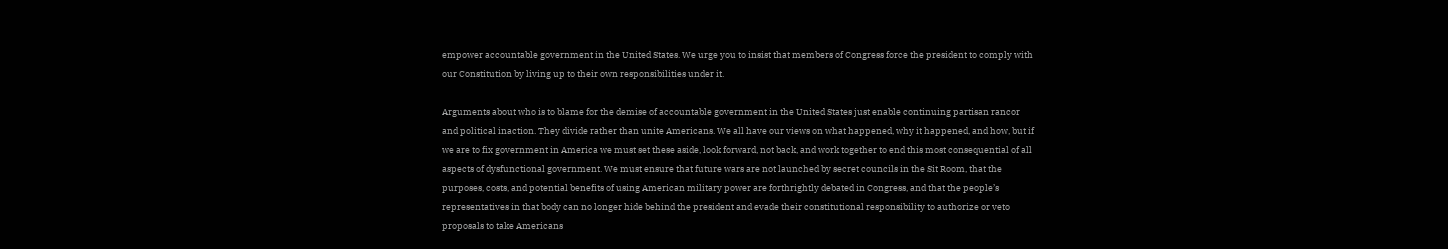empower accountable government in the United States. We urge you to insist that members of Congress force the president to comply with our Constitution by living up to their own responsibilities under it.

Arguments about who is to blame for the demise of accountable government in the United States just enable continuing partisan rancor and political inaction. They divide rather than unite Americans. We all have our views on what happened, why it happened, and how, but if we are to fix government in America we must set these aside, look forward, not back, and work together to end this most consequential of all aspects of dysfunctional government. We must ensure that future wars are not launched by secret councils in the Sit Room, that the purposes, costs, and potential benefits of using American military power are forthrightly debated in Congress, and that the people’s representatives in that body can no longer hide behind the president and evade their constitutional responsibility to authorize or veto proposals to take Americans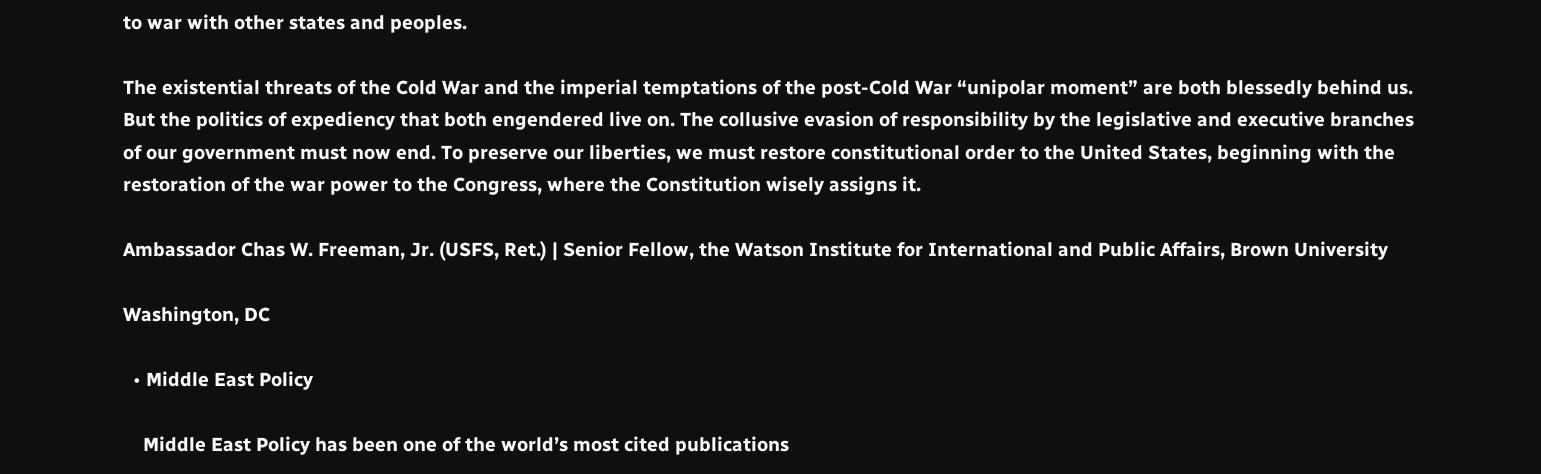to war with other states and peoples.

The existential threats of the Cold War and the imperial temptations of the post-Cold War “unipolar moment” are both blessedly behind us. But the politics of expediency that both engendered live on. The collusive evasion of responsibility by the legislative and executive branches of our government must now end. To preserve our liberties, we must restore constitutional order to the United States, beginning with the restoration of the war power to the Congress, where the Constitution wisely assigns it.

Ambassador Chas W. Freeman, Jr. (USFS, Ret.) | Senior Fellow, the Watson Institute for International and Public Affairs, Brown University

Washington, DC

  • Middle East Policy

    Middle East Policy has been one of the world’s most cited publications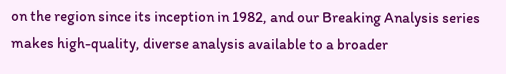on the region since its inception in 1982, and our Breaking Analysis series makes high-quality, diverse analysis available to a broader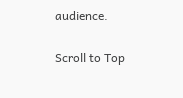audience.

Scroll to Top